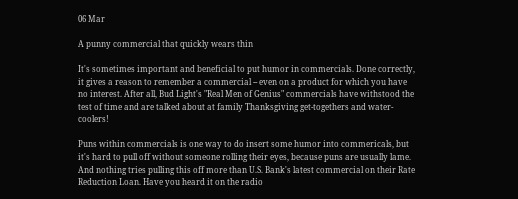06 Mar

A punny commercial that quickly wears thin

It's sometimes important and beneficial to put humor in commercials. Done correctly, it gives a reason to remember a commercial -- even on a product for which you have no interest. After all, Bud Light's "Real Men of Genius" commercials have withstood the test of time and are talked about at family Thanksgiving get-togethers and water-coolers!

Puns within commercials is one way to do insert some humor into commericals, but it's hard to pull off without someone rolling their eyes, because puns are usually lame. And nothing tries pulling this off more than U.S. Bank's latest commercial on their Rate Reduction Loan. Have you heard it on the radio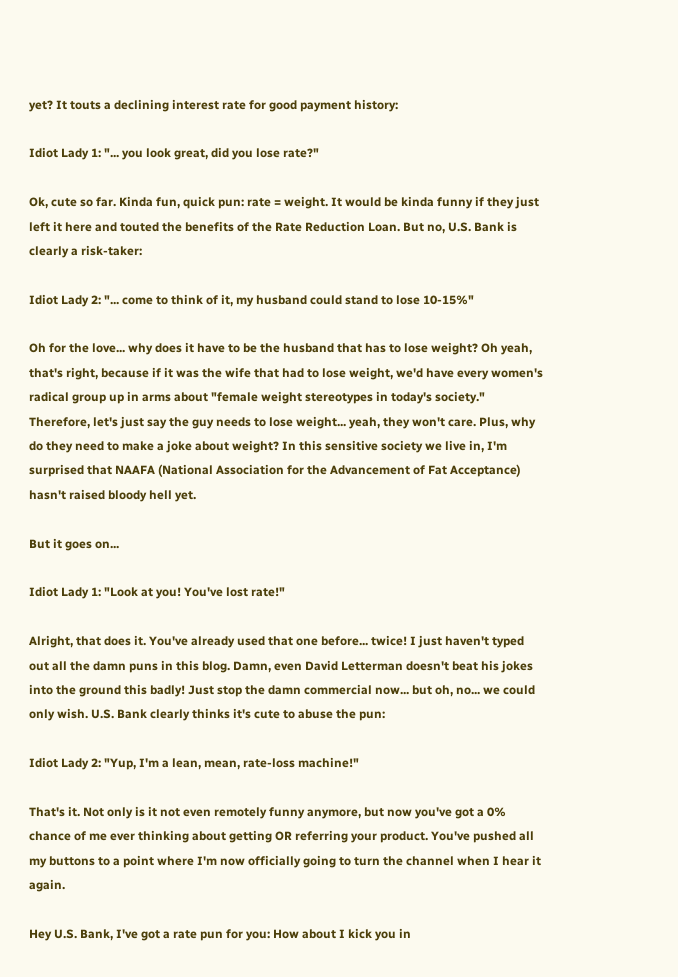yet? It touts a declining interest rate for good payment history:

Idiot Lady 1: "... you look great, did you lose rate?"

Ok, cute so far. Kinda fun, quick pun: rate = weight. It would be kinda funny if they just left it here and touted the benefits of the Rate Reduction Loan. But no, U.S. Bank is clearly a risk-taker:

Idiot Lady 2: "... come to think of it, my husband could stand to lose 10-15%"

Oh for the love... why does it have to be the husband that has to lose weight? Oh yeah, that's right, because if it was the wife that had to lose weight, we'd have every women's radical group up in arms about "female weight stereotypes in today's society." Therefore, let's just say the guy needs to lose weight... yeah, they won't care. Plus, why do they need to make a joke about weight? In this sensitive society we live in, I'm surprised that NAAFA (National Association for the Advancement of Fat Acceptance) hasn't raised bloody hell yet.

But it goes on...

Idiot Lady 1: "Look at you! You've lost rate!"

Alright, that does it. You've already used that one before... twice! I just haven't typed out all the damn puns in this blog. Damn, even David Letterman doesn't beat his jokes into the ground this badly! Just stop the damn commercial now... but oh, no... we could only wish. U.S. Bank clearly thinks it's cute to abuse the pun:

Idiot Lady 2: "Yup, I'm a lean, mean, rate-loss machine!"

That's it. Not only is it not even remotely funny anymore, but now you've got a 0% chance of me ever thinking about getting OR referring your product. You've pushed all my buttons to a point where I'm now officially going to turn the channel when I hear it again.

Hey U.S. Bank, I've got a rate pun for you: How about I kick you in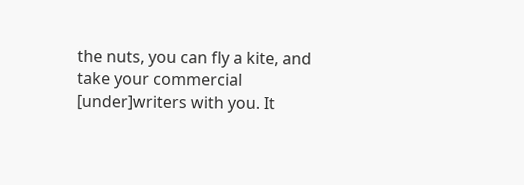the nuts, you can fly a kite, and take your commercial [under]writers with you. It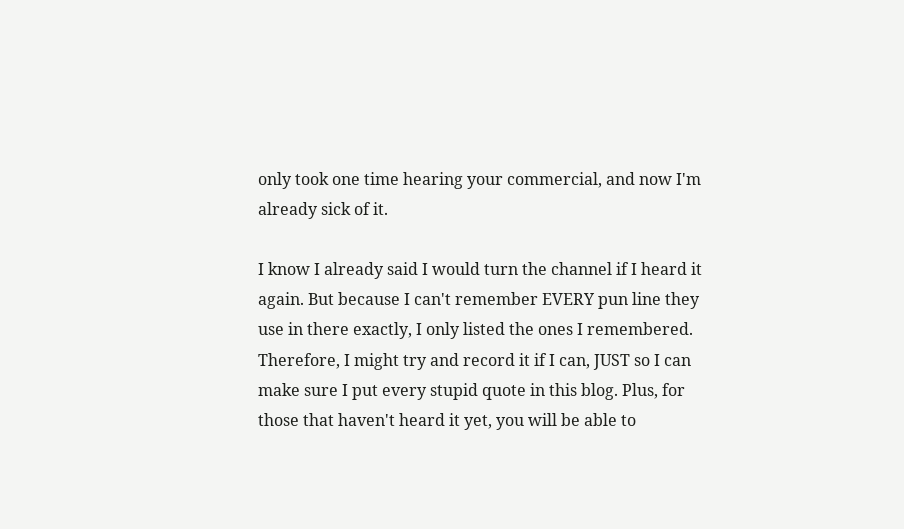only took one time hearing your commercial, and now I'm already sick of it.

I know I already said I would turn the channel if I heard it again. But because I can't remember EVERY pun line they use in there exactly, I only listed the ones I remembered. Therefore, I might try and record it if I can, JUST so I can make sure I put every stupid quote in this blog. Plus, for those that haven't heard it yet, you will be able to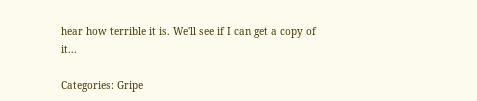hear how terrible it is. We'll see if I can get a copy of it...

Categories: Gripe